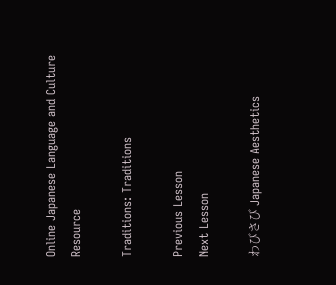Online Japanese Language and Culture Resource

Traditions: Traditions

Previous Lesson
Next Lesson

わびさび Japanese Aesthetics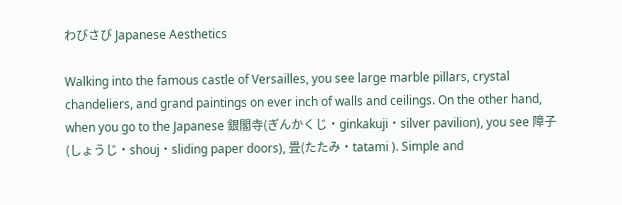わびさび Japanese Aesthetics

Walking into the famous castle of Versailles, you see large marble pillars, crystal chandeliers, and grand paintings on ever inch of walls and ceilings. On the other hand, when you go to the Japanese 銀閣寺(ぎんかくじ・ginkakuji・silver pavilion), you see 障子(しょうじ・shouj・sliding paper doors), 畳(たたみ・tatami ). Simple and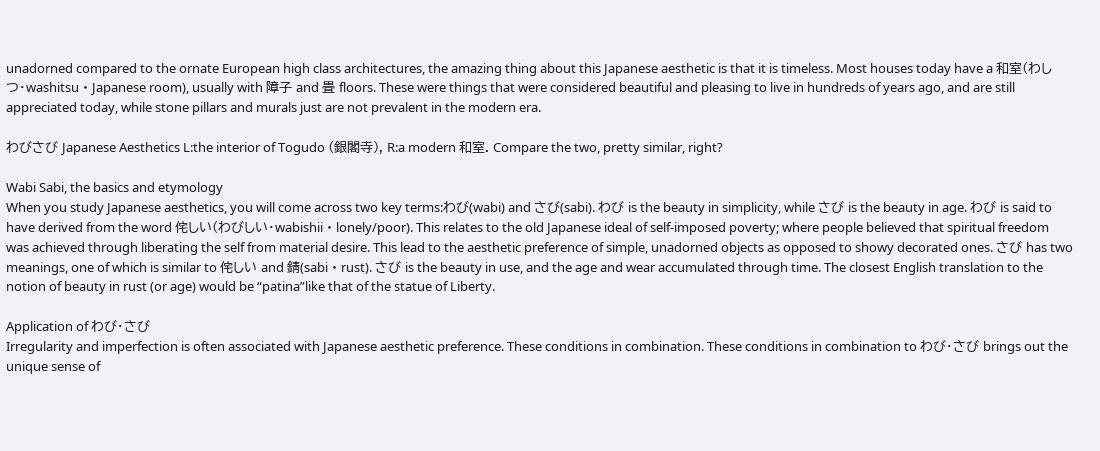unadorned compared to the ornate European high class architectures, the amazing thing about this Japanese aesthetic is that it is timeless. Most houses today have a 和室(わしつ・washitsu・Japanese room), usually with 障子 and 畳 floors. These were things that were considered beautiful and pleasing to live in hundreds of years ago, and are still appreciated today, while stone pillars and murals just are not prevalent in the modern era.

わびさび Japanese Aesthetics L:the interior of Togudo (銀閣寺), R:a modern 和室. Compare the two, pretty similar, right?

Wabi Sabi, the basics and etymology
When you study Japanese aesthetics, you will come across two key terms:わび(wabi) and さび(sabi). わび is the beauty in simplicity, while さび is the beauty in age. わび is said to have derived from the word 侘しい(わびしい・wabishii・lonely/poor). This relates to the old Japanese ideal of self-imposed poverty; where people believed that spiritual freedom was achieved through liberating the self from material desire. This lead to the aesthetic preference of simple, unadorned objects as opposed to showy decorated ones. さび has two meanings, one of which is similar to 侘しい and 錆(sabi・rust). さび is the beauty in use, and the age and wear accumulated through time. The closest English translation to the notion of beauty in rust (or age) would be “patina”like that of the statue of Liberty.

Application of わび・さび
Irregularity and imperfection is often associated with Japanese aesthetic preference. These conditions in combination. These conditions in combination to わび・さび brings out the unique sense of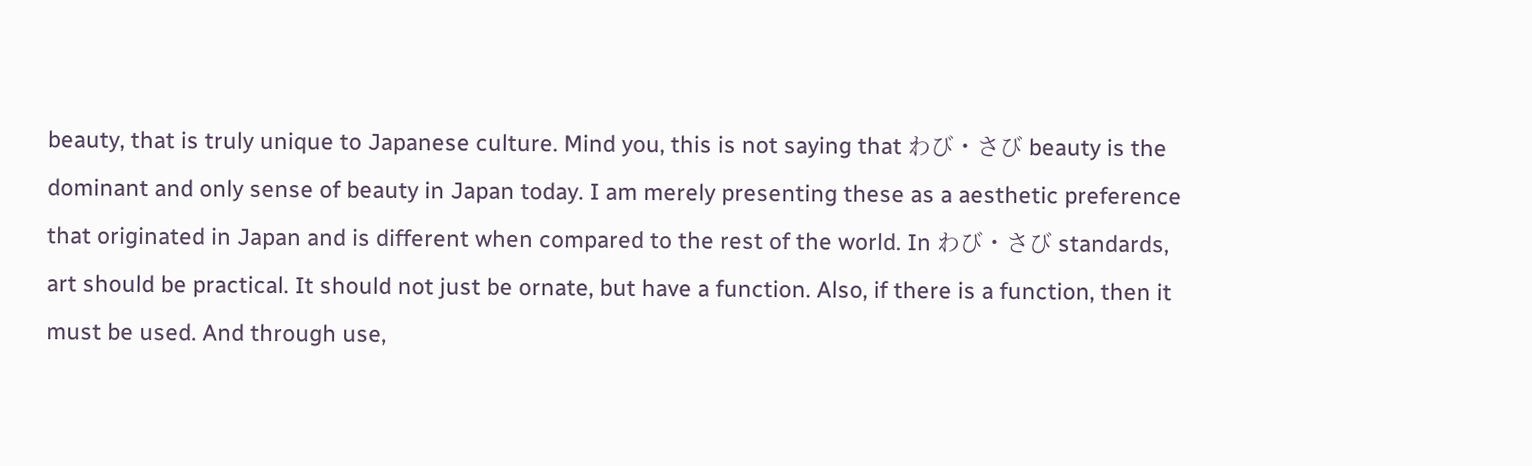beauty, that is truly unique to Japanese culture. Mind you, this is not saying that わび・さび beauty is the dominant and only sense of beauty in Japan today. I am merely presenting these as a aesthetic preference that originated in Japan and is different when compared to the rest of the world. In わび・さび standards, art should be practical. It should not just be ornate, but have a function. Also, if there is a function, then it must be used. And through use,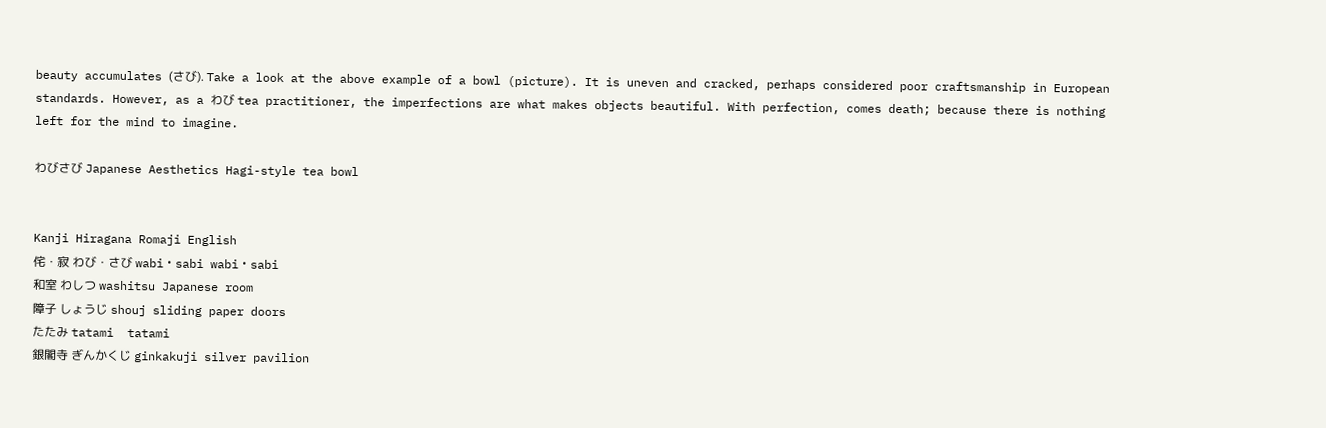beauty accumulates (さび). Take a look at the above example of a bowl (picture). It is uneven and cracked, perhaps considered poor craftsmanship in European standards. However, as a わび tea practitioner, the imperfections are what makes objects beautiful. With perfection, comes death; because there is nothing left for the mind to imagine.

わびさび Japanese Aesthetics Hagi-style tea bowl


Kanji Hiragana Romaji English
侘・寂 わび・さび wabi・sabi wabi・sabi
和室 わしつ washitsu Japanese room
障子 しょうじ shouj sliding paper doors
たたみ tatami  tatami
銀閣寺 ぎんかくじ ginkakuji silver pavilion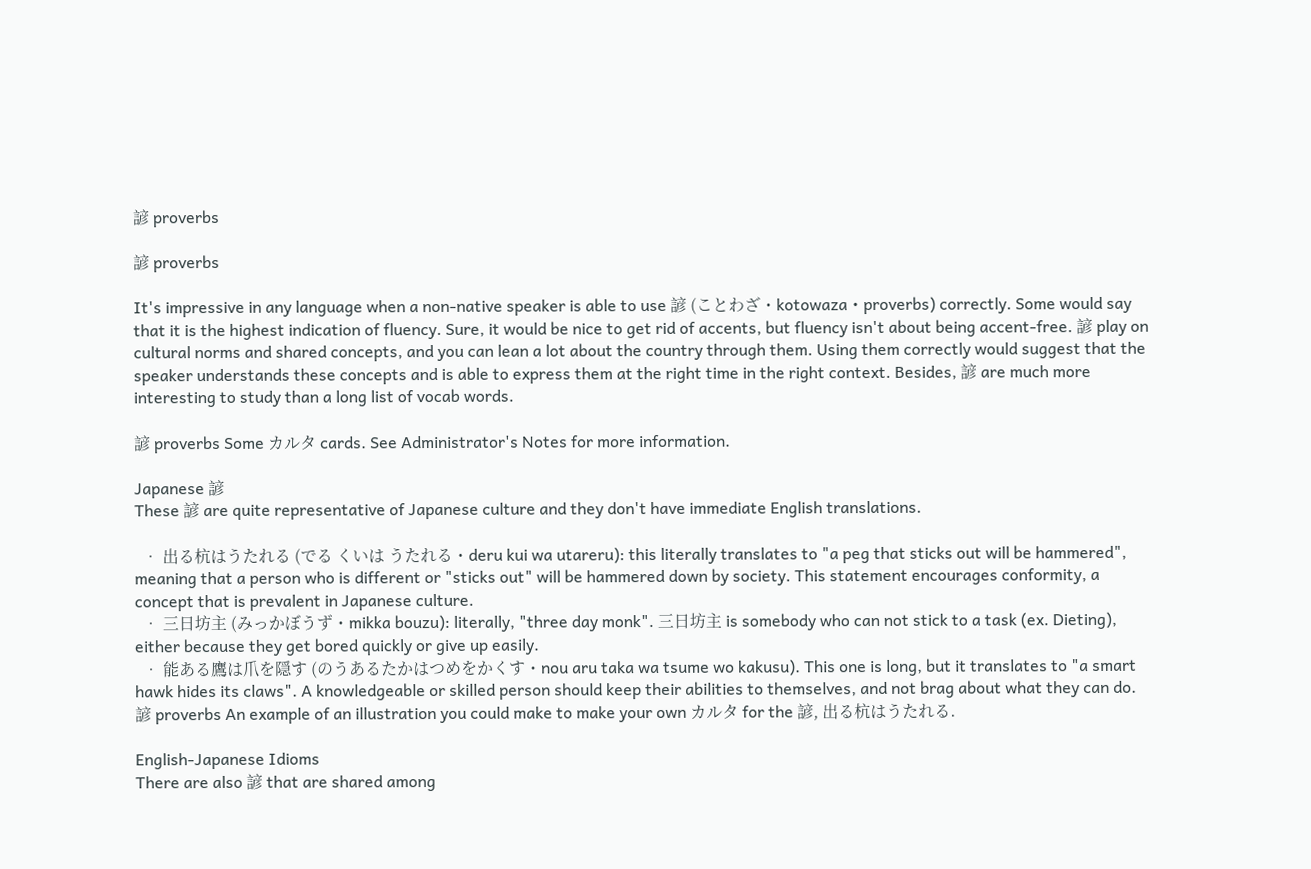諺 proverbs

諺 proverbs

It's impressive in any language when a non-native speaker is able to use 諺 (ことわざ・kotowaza・proverbs) correctly. Some would say that it is the highest indication of fluency. Sure, it would be nice to get rid of accents, but fluency isn't about being accent-free. 諺 play on cultural norms and shared concepts, and you can lean a lot about the country through them. Using them correctly would suggest that the speaker understands these concepts and is able to express them at the right time in the right context. Besides, 諺 are much more interesting to study than a long list of vocab words.

諺 proverbs Some カルタ cards. See Administrator's Notes for more information.

Japanese 諺
These 諺 are quite representative of Japanese culture and they don't have immediate English translations.

  • 出る杭はうたれる (でる くいは うたれる・deru kui wa utareru): this literally translates to "a peg that sticks out will be hammered", meaning that a person who is different or "sticks out" will be hammered down by society. This statement encourages conformity, a concept that is prevalent in Japanese culture.
  • 三日坊主 (みっかぼうず・mikka bouzu): literally, "three day monk". 三日坊主 is somebody who can not stick to a task (ex. Dieting), either because they get bored quickly or give up easily.
  • 能ある鷹は爪を隠す (のうあるたかはつめをかくす・nou aru taka wa tsume wo kakusu). This one is long, but it translates to "a smart hawk hides its claws". A knowledgeable or skilled person should keep their abilities to themselves, and not brag about what they can do.
諺 proverbs An example of an illustration you could make to make your own カルタ for the 諺, 出る杭はうたれる.

English-Japanese Idioms
There are also 諺 that are shared among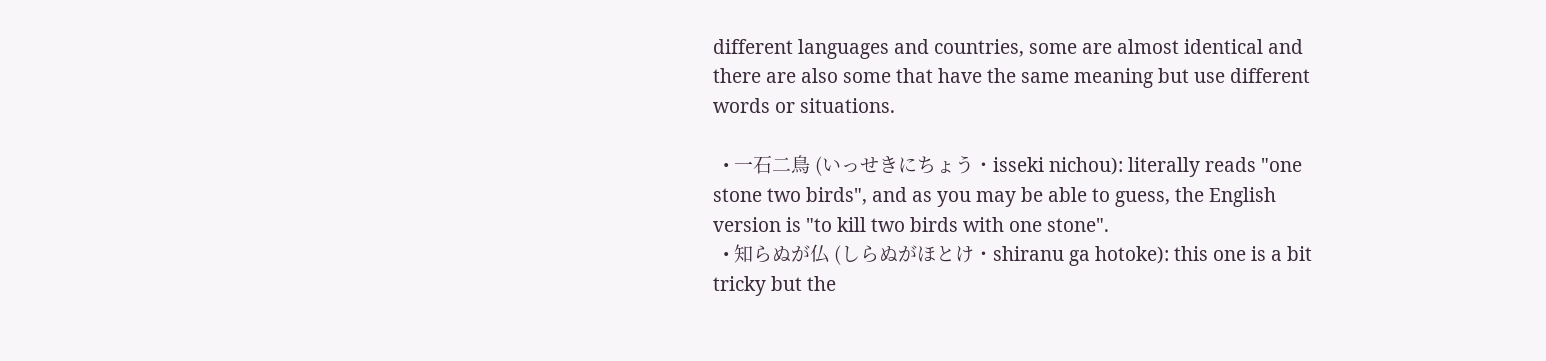different languages and countries, some are almost identical and there are also some that have the same meaning but use different words or situations.

  • 一石二鳥 (いっせきにちょう・isseki nichou): literally reads "one stone two birds", and as you may be able to guess, the English version is "to kill two birds with one stone".
  • 知らぬが仏 (しらぬがほとけ・shiranu ga hotoke): this one is a bit tricky but the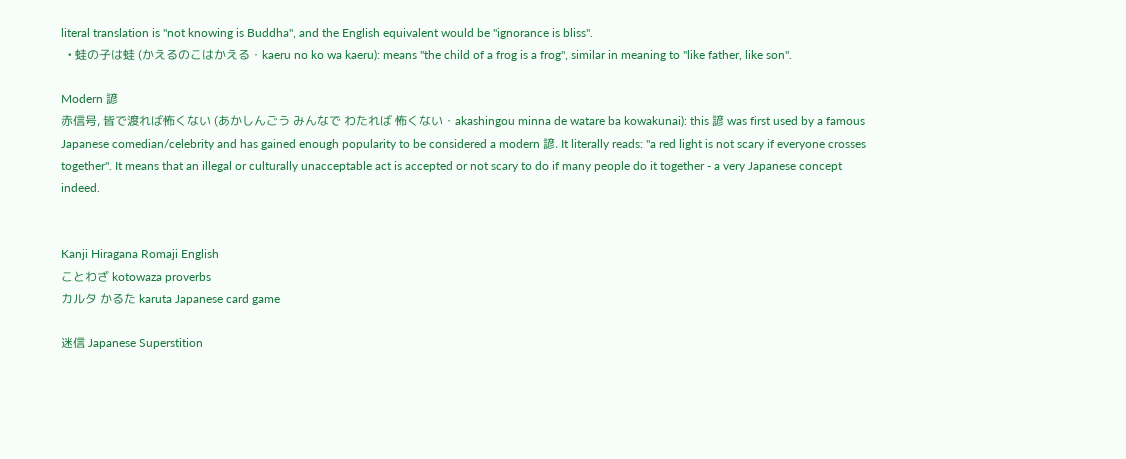literal translation is "not knowing is Buddha", and the English equivalent would be "ignorance is bliss".
  • 蛙の子は蛙 (かえるのこはかえる・kaeru no ko wa kaeru): means "the child of a frog is a frog", similar in meaning to "like father, like son".

Modern 諺
赤信号, 皆で渡れば怖くない (あかしんごう みんなで わたれば 怖くない・akashingou minna de watare ba kowakunai): this 諺 was first used by a famous Japanese comedian/celebrity and has gained enough popularity to be considered a modern 諺. It literally reads: "a red light is not scary if everyone crosses together". It means that an illegal or culturally unacceptable act is accepted or not scary to do if many people do it together - a very Japanese concept indeed.


Kanji Hiragana Romaji English
ことわざ kotowaza proverbs
カルタ かるた karuta Japanese card game

迷信 Japanese Superstition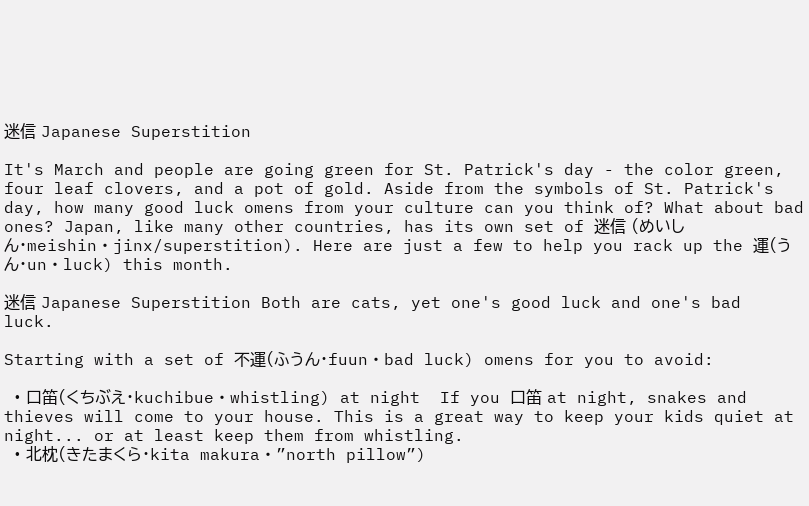迷信 Japanese Superstition

It's March and people are going green for St. Patrick's day - the color green, four leaf clovers, and a pot of gold. Aside from the symbols of St. Patrick's day, how many good luck omens from your culture can you think of? What about bad ones? Japan, like many other countries, has its own set of 迷信 (めいしん・meishin・jinx/superstition). Here are just a few to help you rack up the 運(うん・un・luck) this month.

迷信 Japanese Superstition Both are cats, yet one's good luck and one's bad luck.

Starting with a set of 不運(ふうん・fuun・bad luck) omens for you to avoid:

  • 口笛(くちぶえ・kuchibue・whistling) at night  If you 口笛 at night, snakes and thieves will come to your house. This is a great way to keep your kids quiet at night... or at least keep them from whistling.
  • 北枕(きたまくら・kita makura・”north pillow”)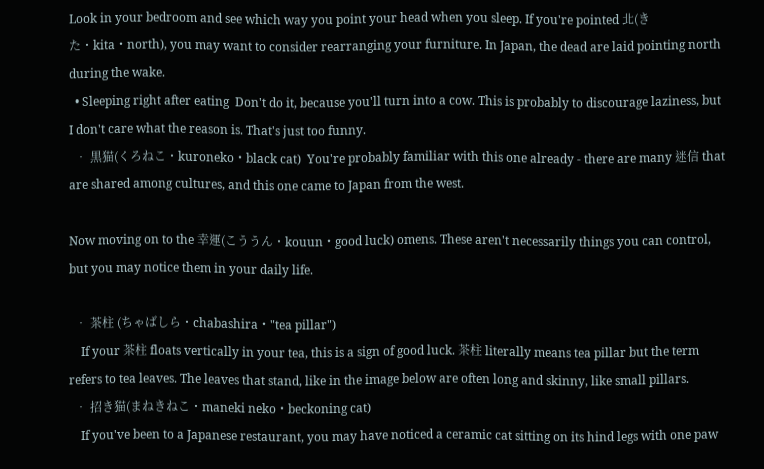Look in your bedroom and see which way you point your head when you sleep. If you're pointed 北(きた・kita・north), you may want to consider rearranging your furniture. In Japan, the dead are laid pointing north during the wake.
  • Sleeping right after eating  Don't do it, because you'll turn into a cow. This is probably to discourage laziness, but I don't care what the reason is. That's just too funny.
  • 黒猫(くろねこ・kuroneko・black cat)  You're probably familiar with this one already - there are many 迷信 that are shared among cultures, and this one came to Japan from the west.

Now moving on to the 幸運(こううん・kouun・good luck) omens. These aren't necessarily things you can control, but you may notice them in your daily life.

  • 茶柱 (ちゃばしら・chabashira・"tea pillar")
    If your 茶柱 floats vertically in your tea, this is a sign of good luck. 茶柱 literally means tea pillar but the term refers to tea leaves. The leaves that stand, like in the image below are often long and skinny, like small pillars.
  • 招き猫(まねきねこ・maneki neko・beckoning cat)
    If you've been to a Japanese restaurant, you may have noticed a ceramic cat sitting on its hind legs with one paw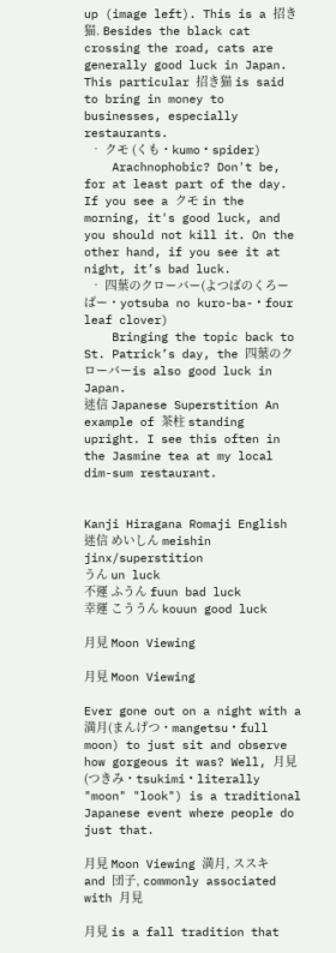up (image left). This is a 招き猫. Besides the black cat crossing the road, cats are generally good luck in Japan. This particular 招き猫 is said to bring in money to businesses, especially restaurants.
  • クモ (くも・kumo・spider)
    Arachnophobic? Don't be, for at least part of the day. If you see a クモ in the morning, it's good luck, and you should not kill it. On the other hand, if you see it at night, it’s bad luck.
  • 四葉のクローバー(よつばのくろーばー・yotsuba no kuro-ba-・four leaf clover)
    Bringing the topic back to St. Patrick’s day, the 四葉のクローバーis also good luck in Japan.
迷信 Japanese Superstition An example of 茶柱 standing upright. I see this often in the Jasmine tea at my local dim-sum restaurant.


Kanji Hiragana Romaji English
迷信 めいしん meishin jinx/superstition
うん un luck
不運 ふうん fuun bad luck
幸運 こううん kouun good luck

月見 Moon Viewing

月見 Moon Viewing

Ever gone out on a night with a 満月(まんげつ・mangetsu・full moon) to just sit and observe how gorgeous it was? Well, 月見(つきみ・tsukimi・literally "moon" "look") is a traditional Japanese event where people do just that.

月見 Moon Viewing 満月, ススキ and 団子, commonly associated with 月見

月見 is a fall tradition that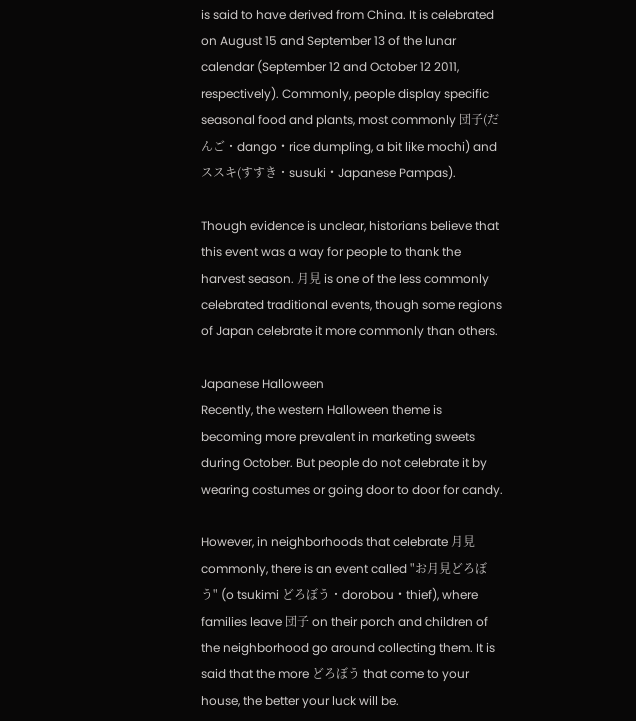is said to have derived from China. It is celebrated on August 15 and September 13 of the lunar calendar (September 12 and October 12 2011, respectively). Commonly, people display specific seasonal food and plants, most commonly 団子(だんご・dango・rice dumpling, a bit like mochi) and ススキ(すすき・susuki・Japanese Pampas).

Though evidence is unclear, historians believe that this event was a way for people to thank the harvest season. 月見 is one of the less commonly celebrated traditional events, though some regions of Japan celebrate it more commonly than others.

Japanese Halloween
Recently, the western Halloween theme is becoming more prevalent in marketing sweets during October. But people do not celebrate it by wearing costumes or going door to door for candy.

However, in neighborhoods that celebrate 月見 commonly, there is an event called "お月見どろぼう" (o tsukimi どろぼう・dorobou・thief), where families leave 団子 on their porch and children of the neighborhood go around collecting them. It is said that the more どろぼう that come to your house, the better your luck will be.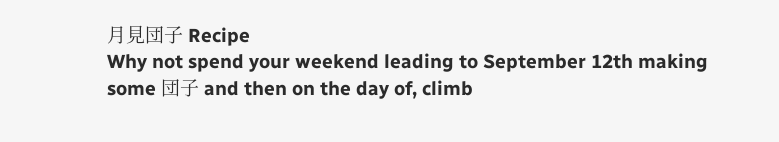月見団子 Recipe
Why not spend your weekend leading to September 12th making some 団子 and then on the day of, climb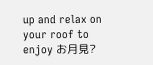up and relax on your roof to enjoy お月見?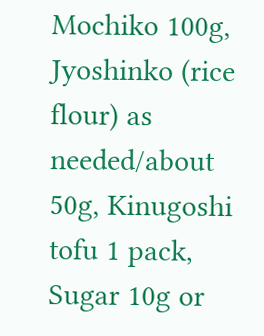Mochiko 100g, Jyoshinko (rice flour) as needed/about 50g, Kinugoshi tofu 1 pack, Sugar 10g or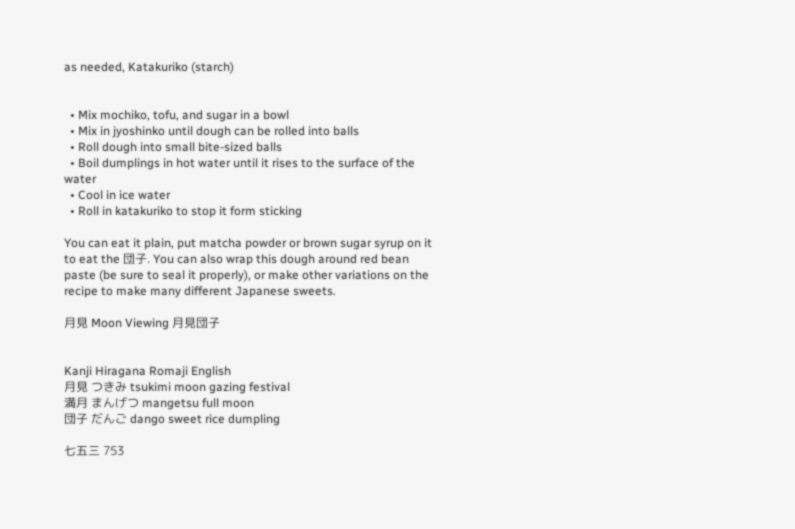as needed, Katakuriko (starch)


  • Mix mochiko, tofu, and sugar in a bowl
  • Mix in jyoshinko until dough can be rolled into balls
  • Roll dough into small bite-sized balls
  • Boil dumplings in hot water until it rises to the surface of the water
  • Cool in ice water
  • Roll in katakuriko to stop it form sticking

You can eat it plain, put matcha powder or brown sugar syrup on it to eat the 団子. You can also wrap this dough around red bean paste (be sure to seal it properly), or make other variations on the recipe to make many different Japanese sweets.

月見 Moon Viewing 月見団子


Kanji Hiragana Romaji English
月見 つきみ tsukimi moon gazing festival
満月 まんげつ mangetsu full moon
団子 だんご dango sweet rice dumpling

七五三 753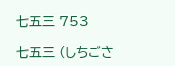七五三 753

七五三 (しちごさ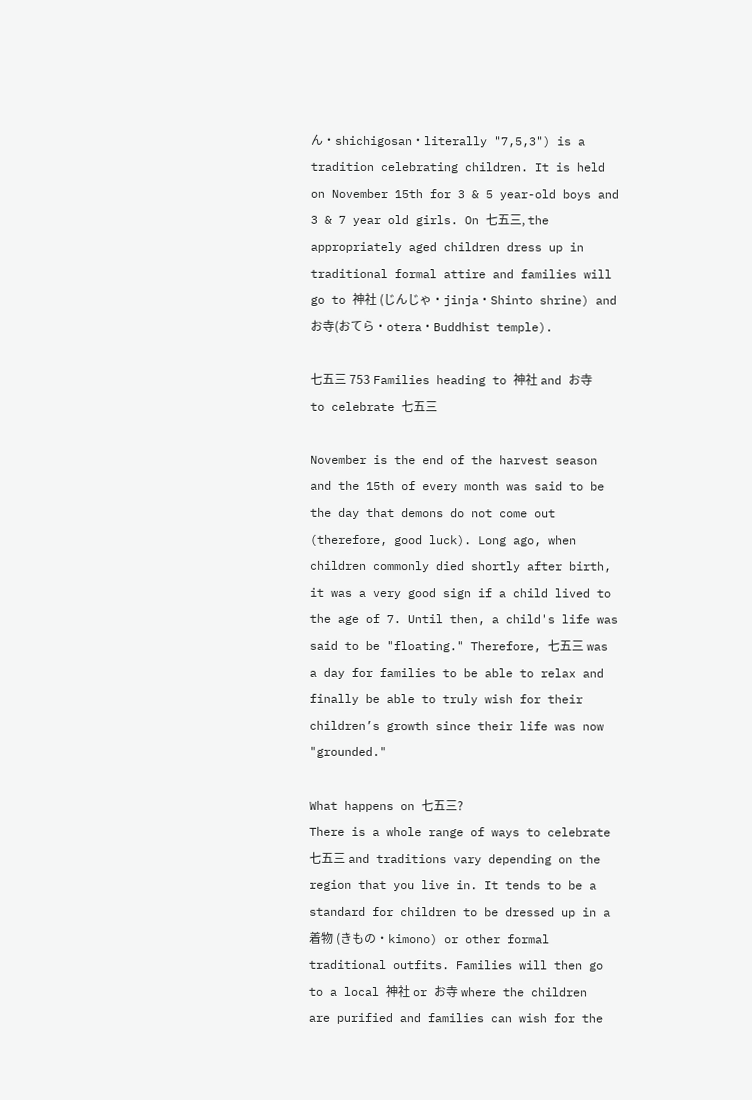ん・shichigosan・literally "7,5,3") is a tradition celebrating children. It is held on November 15th for 3 & 5 year-old boys and 3 & 7 year old girls. On 七五三, the appropriately aged children dress up in traditional formal attire and families will go to 神社 (じんじゃ・jinja・Shinto shrine) and お寺(おてら・otera・Buddhist temple).

七五三 753 Families heading to 神社 and お寺 to celebrate 七五三

November is the end of the harvest season and the 15th of every month was said to be the day that demons do not come out (therefore, good luck). Long ago, when children commonly died shortly after birth, it was a very good sign if a child lived to the age of 7. Until then, a child's life was said to be "floating." Therefore, 七五三 was a day for families to be able to relax and finally be able to truly wish for their children’s growth since their life was now "grounded."

What happens on 七五三?
There is a whole range of ways to celebrate 七五三 and traditions vary depending on the region that you live in. It tends to be a standard for children to be dressed up in a 着物 (きもの・kimono) or other formal traditional outfits. Families will then go to a local 神社 or お寺 where the children are purified and families can wish for the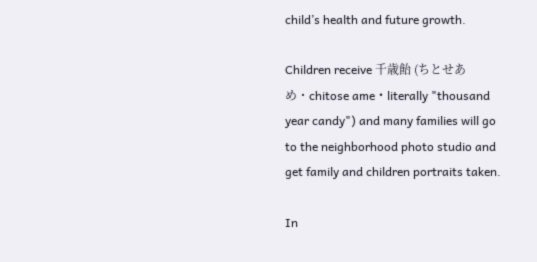child’s health and future growth.

Children receive 千歳飴 (ちとせあめ・chitose ame・literally "thousand year candy") and many families will go to the neighborhood photo studio and get family and children portraits taken.

In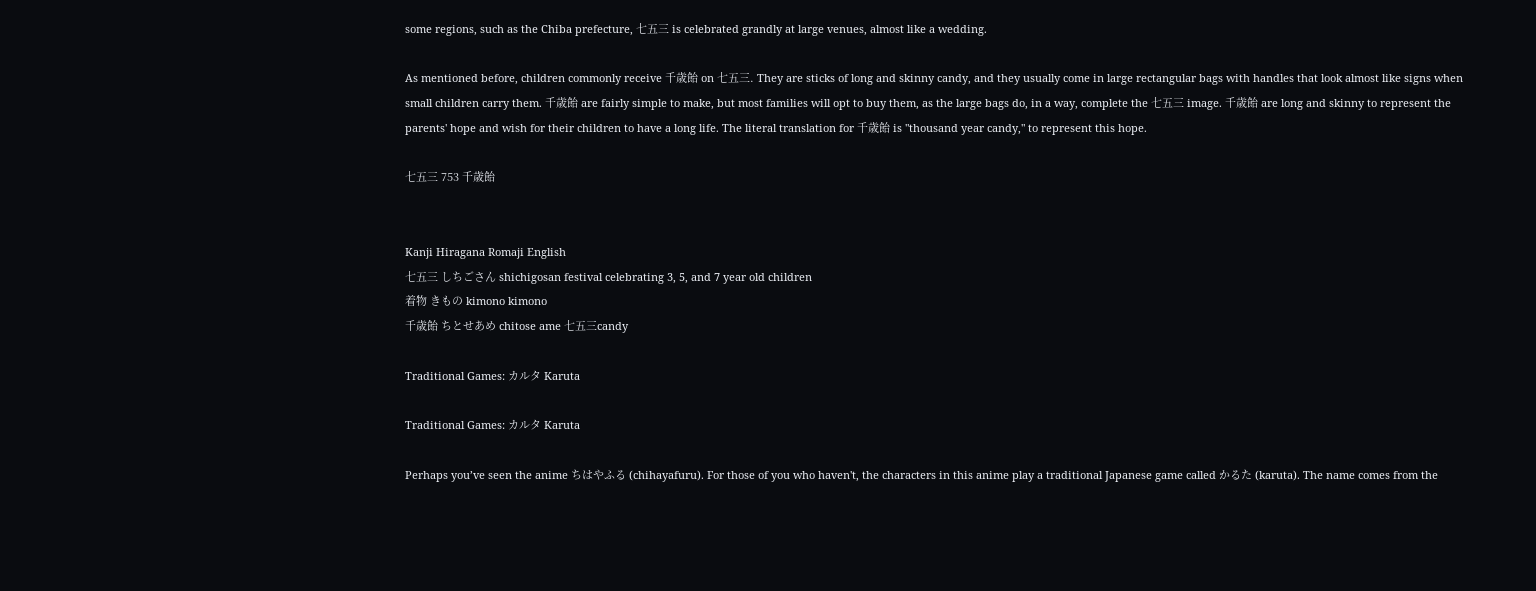some regions, such as the Chiba prefecture, 七五三 is celebrated grandly at large venues, almost like a wedding.

As mentioned before, children commonly receive 千歳飴 on 七五三. They are sticks of long and skinny candy, and they usually come in large rectangular bags with handles that look almost like signs when small children carry them. 千歳飴 are fairly simple to make, but most families will opt to buy them, as the large bags do, in a way, complete the 七五三 image. 千歳飴 are long and skinny to represent the parents' hope and wish for their children to have a long life. The literal translation for 千歳飴 is "thousand year candy," to represent this hope.

七五三 753 千歳飴


Kanji Hiragana Romaji English
七五三 しちごさん shichigosan festival celebrating 3, 5, and 7 year old children
着物 きもの kimono kimono
千歳飴 ちとせあめ chitose ame 七五三candy

Traditional Games: カルタ Karuta

Traditional Games: カルタ Karuta

Perhaps you’ve seen the anime ちはやふる (chihayafuru). For those of you who haven't, the characters in this anime play a traditional Japanese game called かるた (karuta). The name comes from the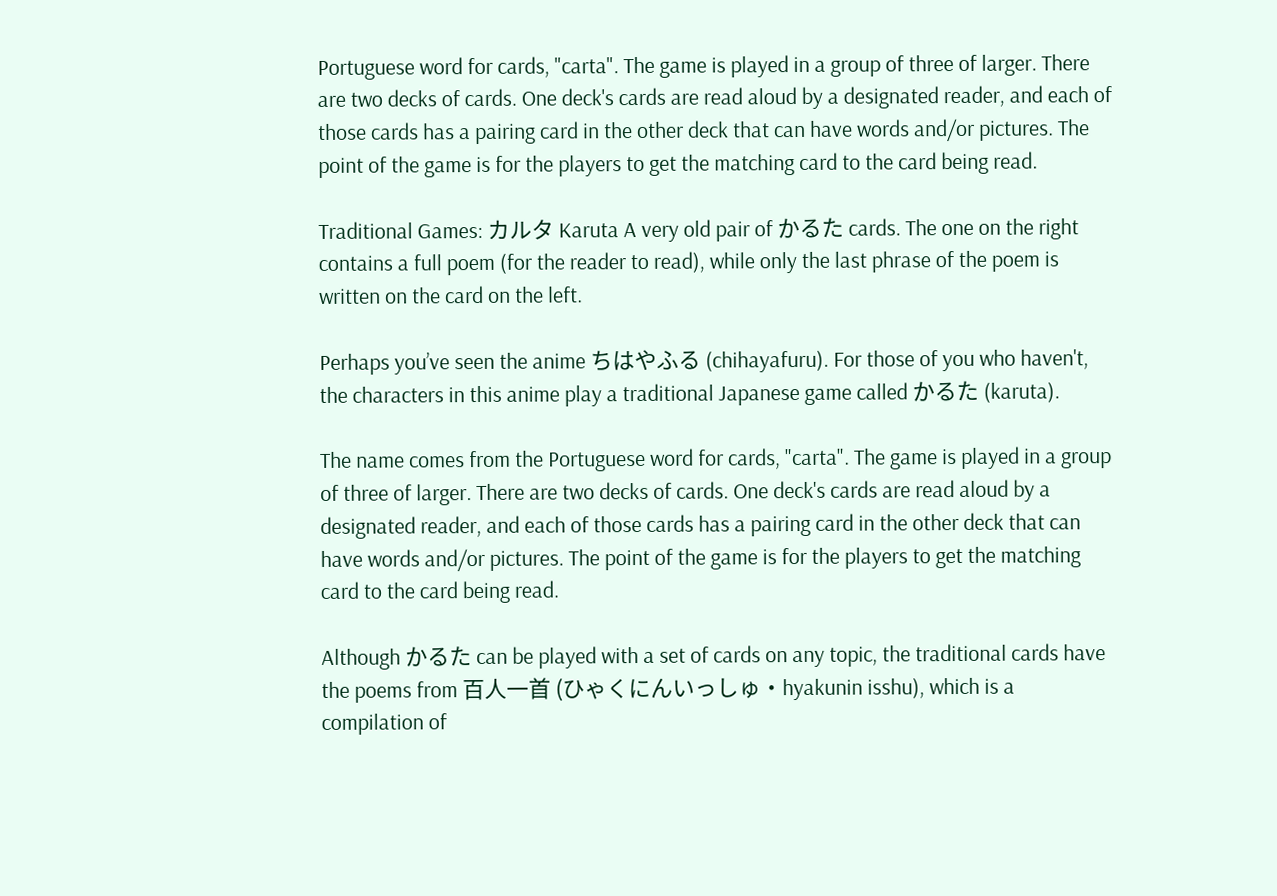Portuguese word for cards, "carta". The game is played in a group of three of larger. There are two decks of cards. One deck's cards are read aloud by a designated reader, and each of those cards has a pairing card in the other deck that can have words and/or pictures. The point of the game is for the players to get the matching card to the card being read.

Traditional Games: カルタ Karuta A very old pair of かるた cards. The one on the right contains a full poem (for the reader to read), while only the last phrase of the poem is written on the card on the left.

Perhaps you’ve seen the anime ちはやふる (chihayafuru). For those of you who haven't, the characters in this anime play a traditional Japanese game called かるた (karuta).

The name comes from the Portuguese word for cards, "carta". The game is played in a group of three of larger. There are two decks of cards. One deck's cards are read aloud by a designated reader, and each of those cards has a pairing card in the other deck that can have words and/or pictures. The point of the game is for the players to get the matching card to the card being read.

Although かるた can be played with a set of cards on any topic, the traditional cards have the poems from 百人一首 (ひゃくにんいっしゅ・hyakunin isshu), which is a compilation of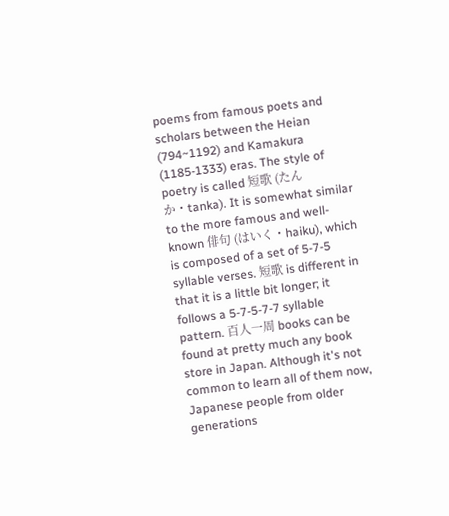poems from famous poets and scholars between the Heian (794~1192) and Kamakura (1185-1333) eras. The style of poetry is called 短歌 (たんか・tanka). It is somewhat similar to the more famous and well-known 俳句 (はいく・haiku), which is composed of a set of 5-7-5 syllable verses. 短歌 is different in that it is a little bit longer; it follows a 5-7-5-7-7 syllable pattern. 百人一周 books can be found at pretty much any book store in Japan. Although it's not common to learn all of them now, Japanese people from older generations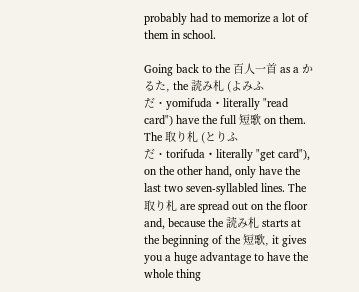probably had to memorize a lot of them in school.

Going back to the 百人一首 as a かるた, the 読み札 (よみふだ・yomifuda・literally "read card") have the full 短歌 on them. The 取り札 (とりふだ・torifuda・literally "get card"), on the other hand, only have the last two seven-syllabled lines. The 取り札 are spread out on the floor and, because the 読み札 starts at the beginning of the 短歌, it gives you a huge advantage to have the whole thing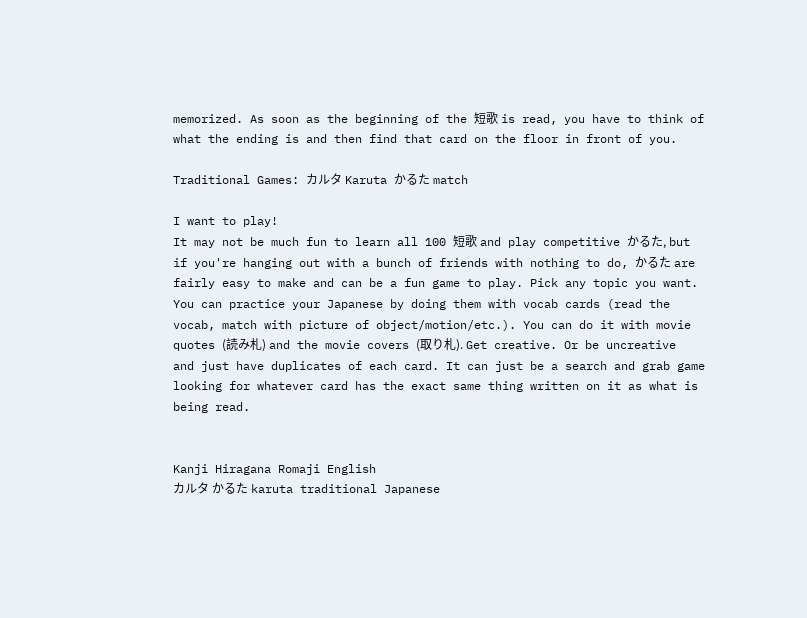memorized. As soon as the beginning of the 短歌 is read, you have to think of what the ending is and then find that card on the floor in front of you.

Traditional Games: カルタ Karuta かるた match

I want to play!
It may not be much fun to learn all 100 短歌 and play competitive かるた, but if you're hanging out with a bunch of friends with nothing to do, かるた are fairly easy to make and can be a fun game to play. Pick any topic you want. You can practice your Japanese by doing them with vocab cards (read the vocab, match with picture of object/motion/etc.). You can do it with movie quotes (読み札) and the movie covers (取り札). Get creative. Or be uncreative and just have duplicates of each card. It can just be a search and grab game looking for whatever card has the exact same thing written on it as what is being read.


Kanji Hiragana Romaji English
カルタ かるた karuta traditional Japanese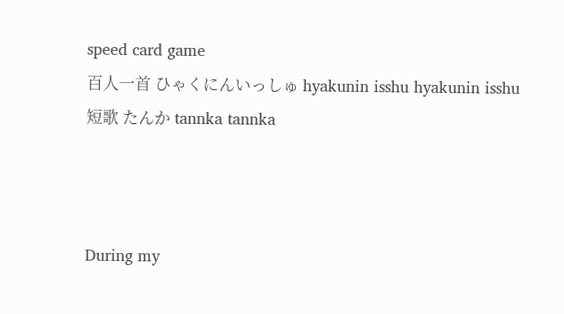speed card game
百人一首 ひゃくにんいっしゅ hyakunin isshu hyakunin isshu
短歌 たんか tannka tannka



During my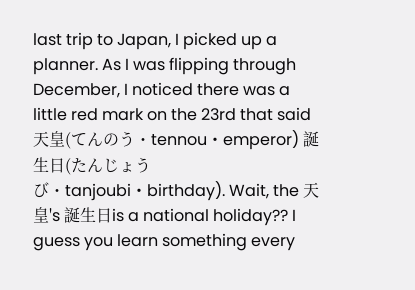last trip to Japan, I picked up a planner. As I was flipping through December, I noticed there was a little red mark on the 23rd that said 天皇(てんのう・tennou・emperor) 誕生日(たんじょうび・tanjoubi・birthday). Wait, the 天皇's 誕生日is a national holiday?? I guess you learn something every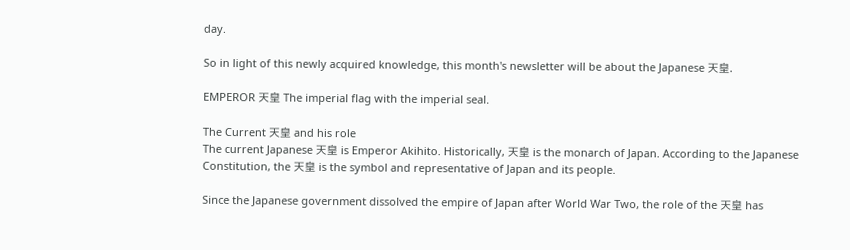day.

So in light of this newly acquired knowledge, this month's newsletter will be about the Japanese 天皇.

EMPEROR 天皇 The imperial flag with the imperial seal.

The Current 天皇 and his role
The current Japanese 天皇 is Emperor Akihito. Historically, 天皇 is the monarch of Japan. According to the Japanese Constitution, the 天皇 is the symbol and representative of Japan and its people.

Since the Japanese government dissolved the empire of Japan after World War Two, the role of the 天皇 has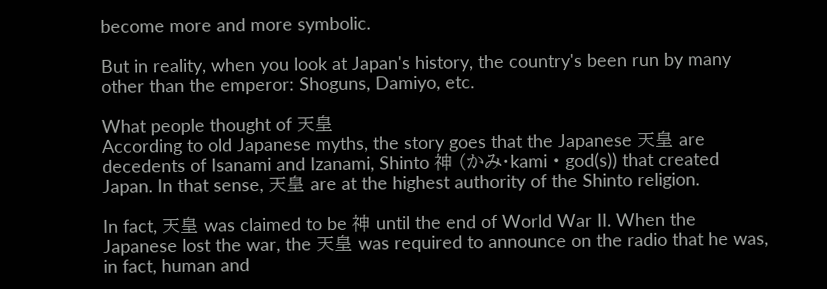become more and more symbolic.

But in reality, when you look at Japan's history, the country's been run by many other than the emperor: Shoguns, Damiyo, etc.

What people thought of 天皇
According to old Japanese myths, the story goes that the Japanese 天皇 are decedents of Isanami and Izanami, Shinto 神 (かみ・kami・god(s)) that created Japan. In that sense, 天皇 are at the highest authority of the Shinto religion.

In fact, 天皇 was claimed to be 神 until the end of World War II. When the Japanese lost the war, the 天皇 was required to announce on the radio that he was, in fact, human and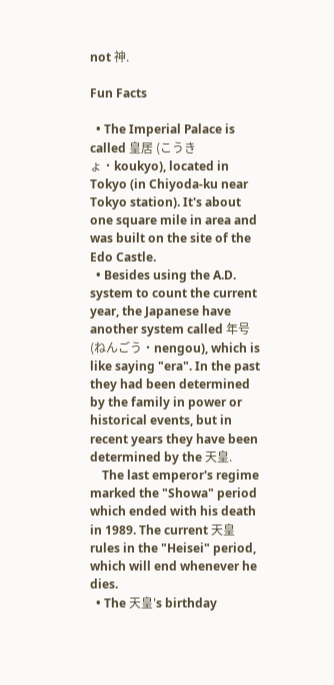not 神.

Fun Facts

  • The Imperial Palace is called 皇居 (こうきょ・koukyo), located in Tokyo (in Chiyoda-ku near Tokyo station). It's about one square mile in area and was built on the site of the Edo Castle.
  • Besides using the A.D. system to count the current year, the Japanese have another system called 年号 (ねんごう・nengou), which is like saying "era". In the past they had been determined by the family in power or historical events, but in recent years they have been determined by the 天皇.
    The last emperor's regime marked the "Showa" period which ended with his death in 1989. The current 天皇 rules in the "Heisei" period, which will end whenever he dies.
  • The 天皇's birthday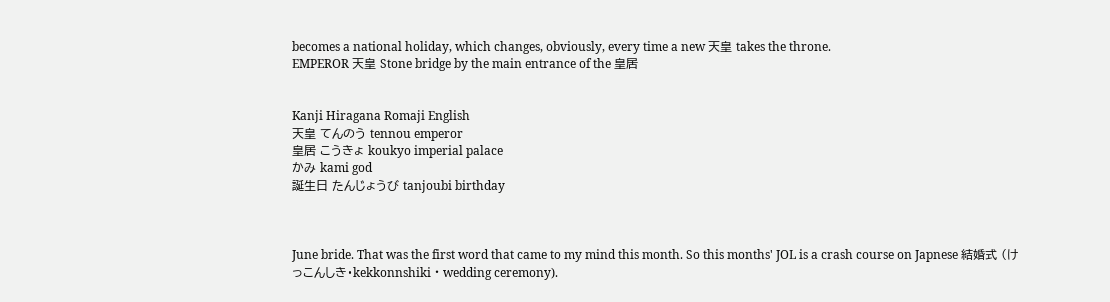becomes a national holiday, which changes, obviously, every time a new 天皇 takes the throne.
EMPEROR 天皇 Stone bridge by the main entrance of the 皇居


Kanji Hiragana Romaji English
天皇 てんのう tennou emperor
皇居 こうきょ koukyo imperial palace
かみ kami god
誕生日 たんじょうび tanjoubi birthday



June bride. That was the first word that came to my mind this month. So this months' JOL is a crash course on Japnese 結婚式 (けっこんしき・kekkonnshiki・wedding ceremony).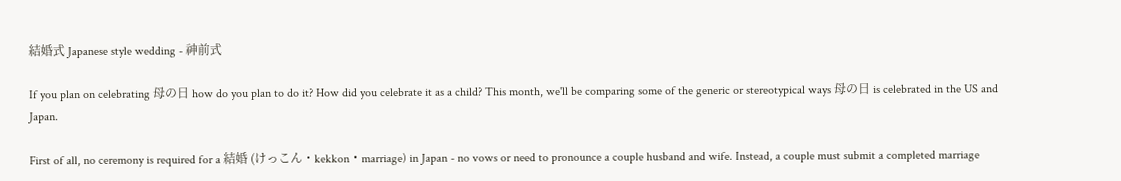結婚式 Japanese style wedding - 神前式

If you plan on celebrating 母の日 how do you plan to do it? How did you celebrate it as a child? This month, we'll be comparing some of the generic or stereotypical ways 母の日 is celebrated in the US and Japan.

First of all, no ceremony is required for a 結婚 (けっこん・kekkon・marriage) in Japan - no vows or need to pronounce a couple husband and wife. Instead, a couple must submit a completed marriage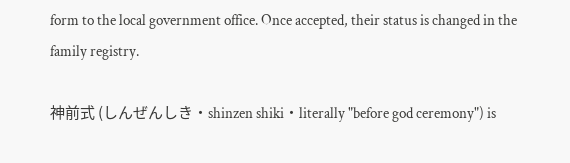form to the local government office. Once accepted, their status is changed in the family registry.

神前式 (しんぜんしき・shinzen shiki・literally "before god ceremony") is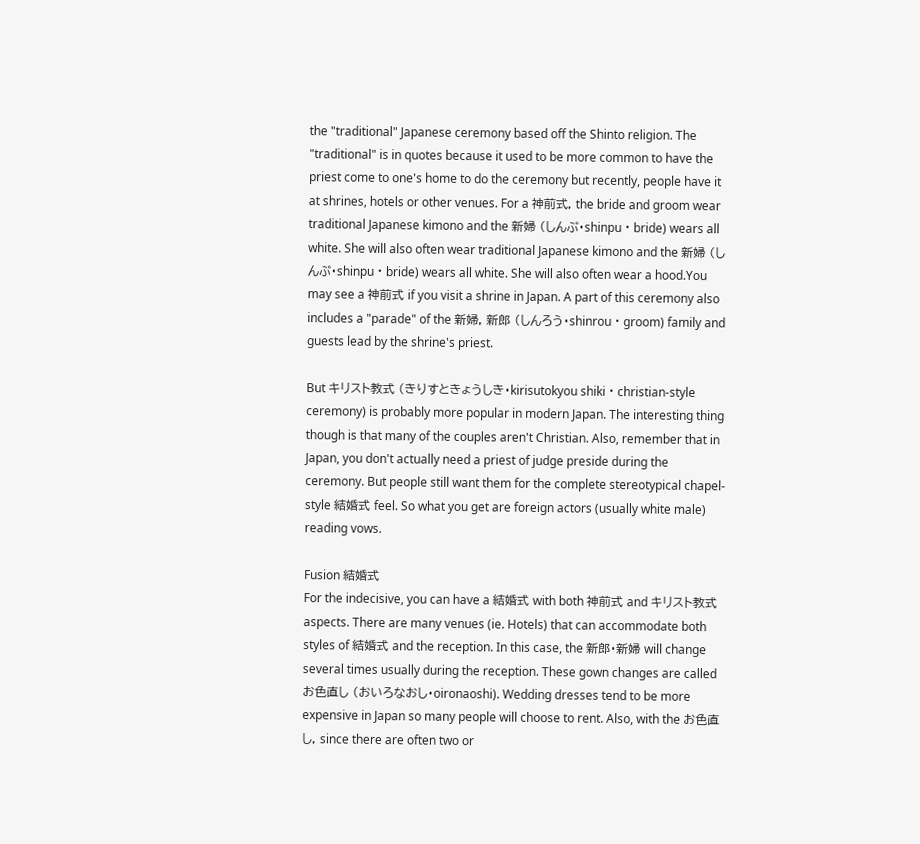the "traditional" Japanese ceremony based off the Shinto religion. The "traditional" is in quotes because it used to be more common to have the priest come to one's home to do the ceremony but recently, people have it at shrines, hotels or other venues. For a 神前式, the bride and groom wear traditional Japanese kimono and the 新婦 (しんぷ・shinpu・bride) wears all white. She will also often wear traditional Japanese kimono and the 新婦 (しんぷ・shinpu・bride) wears all white. She will also often wear a hood.You may see a 神前式 if you visit a shrine in Japan. A part of this ceremony also includes a "parade" of the 新婦, 新郎 (しんろう・shinrou・groom) family and guests lead by the shrine's priest.

But キリスト教式 (きりすときょうしき・kirisutokyou shiki・christian-style ceremony) is probably more popular in modern Japan. The interesting thing though is that many of the couples aren't Christian. Also, remember that in Japan, you don't actually need a priest of judge preside during the ceremony. But people still want them for the complete stereotypical chapel-style 結婚式 feel. So what you get are foreign actors (usually white male) reading vows.

Fusion 結婚式
For the indecisive, you can have a 結婚式 with both 神前式 and キリスト教式 aspects. There are many venues (ie. Hotels) that can accommodate both styles of 結婚式 and the reception. In this case, the 新郎・新婦 will change several times usually during the reception. These gown changes are called お色直し (おいろなおし・oironaoshi). Wedding dresses tend to be more expensive in Japan so many people will choose to rent. Also, with the お色直し, since there are often two or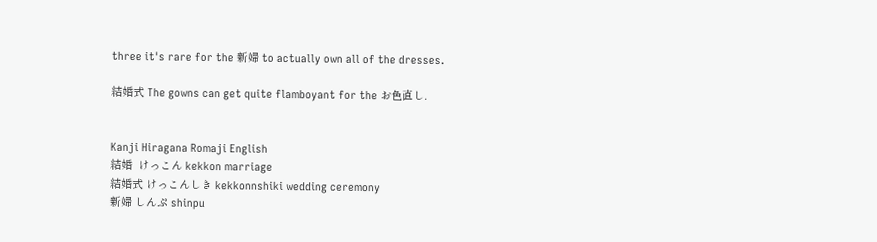three it's rare for the 新婦 to actually own all of the dresses.

結婚式 The gowns can get quite flamboyant for the お色直し.


Kanji Hiragana Romaji English
結婚  けっこん kekkon marriage
結婚式 けっこんしき kekkonnshiki wedding ceremony
新婦 しんぷ shinpu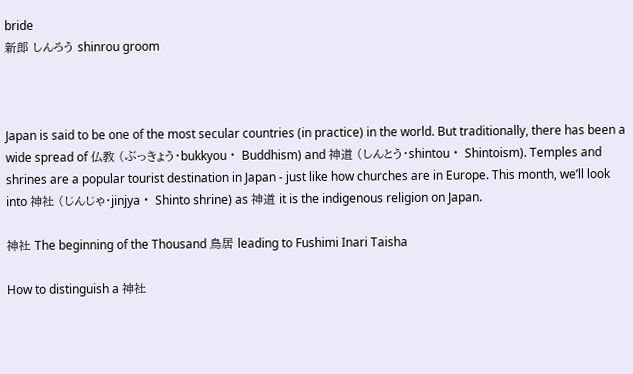bride
新郎 しんろう shinrou groom



Japan is said to be one of the most secular countries (in practice) in the world. But traditionally, there has been a wide spread of 仏教 (ぶっきょう・bukkyou・ Buddhism) and 神道 (しんとう・shintou・ Shintoism). Temples and shrines are a popular tourist destination in Japan - just like how churches are in Europe. This month, we’ll look into 神社 (じんじゃ・jinjya・ Shinto shrine) as 神道 it is the indigenous religion on Japan.

神社 The beginning of the Thousand 鳥居 leading to Fushimi Inari Taisha

How to distinguish a 神社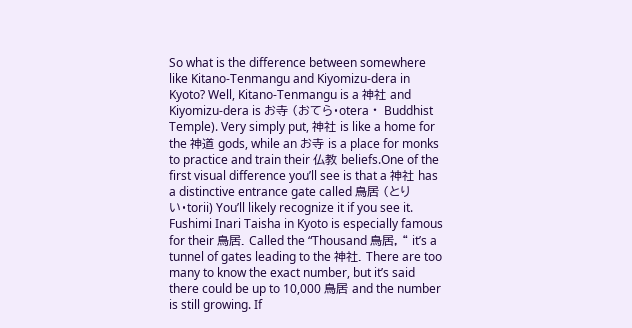So what is the difference between somewhere like Kitano-Tenmangu and Kiyomizu-dera in Kyoto? Well, Kitano-Tenmangu is a 神社 and Kiyomizu-dera is お寺 (おてら・otera・ Buddhist Temple). Very simply put, 神社 is like a home for the 神道 gods, while an お寺 is a place for monks to practice and train their 仏教 beliefs.One of the first visual difference you’ll see is that a 神社 has a distinctive entrance gate called 鳥居 (とりい・torii) You’ll likely recognize it if you see it. Fushimi Inari Taisha in Kyoto is especially famous for their 鳥居. Called the “Thousand 鳥居, “ it’s a tunnel of gates leading to the 神社. There are too many to know the exact number, but it’s said there could be up to 10,000 鳥居 and the number is still growing. If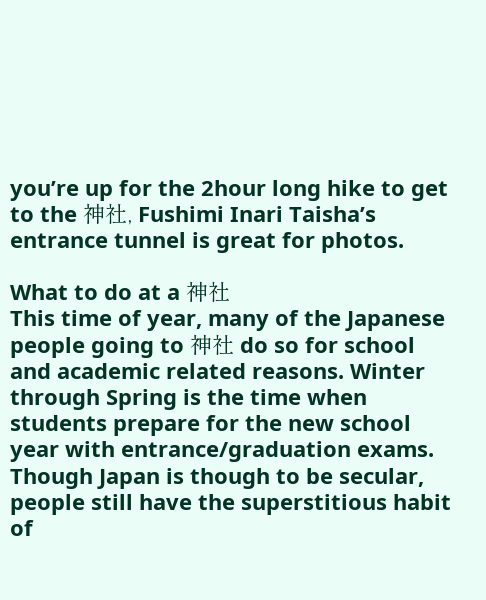you’re up for the 2hour long hike to get to the 神社, Fushimi Inari Taisha’s entrance tunnel is great for photos.

What to do at a 神社
This time of year, many of the Japanese people going to 神社 do so for school and academic related reasons. Winter through Spring is the time when students prepare for the new school year with entrance/graduation exams. Though Japan is though to be secular, people still have the superstitious habit of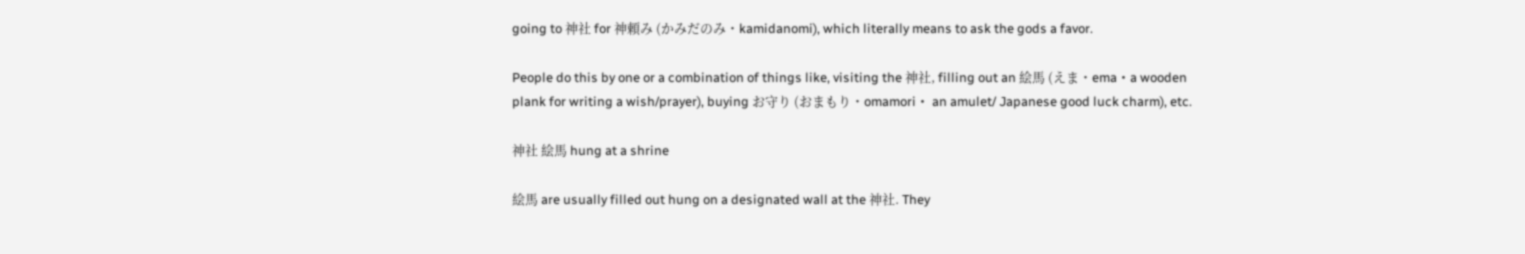going to 神社 for 神頼み (かみだのみ・kamidanomi), which literally means to ask the gods a favor.

People do this by one or a combination of things like, visiting the 神社, filling out an 絵馬 (えま・ema・a wooden plank for writing a wish/prayer), buying お守り (おまもり・omamori・ an amulet/ Japanese good luck charm), etc.

神社 絵馬 hung at a shrine

絵馬 are usually filled out hung on a designated wall at the 神社. They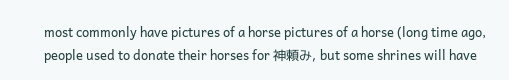most commonly have pictures of a horse pictures of a horse (long time ago, people used to donate their horses for 神頼み, but some shrines will have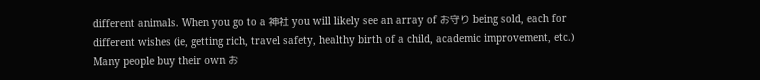different animals. When you go to a 神社 you will likely see an array of お守り being sold, each for different wishes (ie, getting rich, travel safety, healthy birth of a child, academic improvement, etc.) Many people buy their own お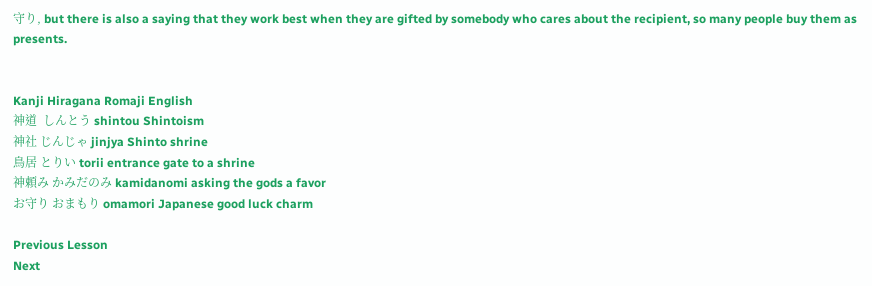守り, but there is also a saying that they work best when they are gifted by somebody who cares about the recipient, so many people buy them as presents.


Kanji Hiragana Romaji English
神道  しんとう shintou Shintoism
神社 じんじゃ jinjya Shinto shrine
鳥居 とりい torii entrance gate to a shrine
神頼み かみだのみ kamidanomi asking the gods a favor
お守り おまもり omamori Japanese good luck charm

Previous Lesson
Next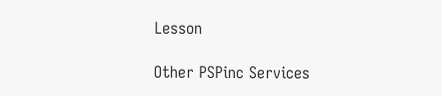Lesson

Other PSPinc Services